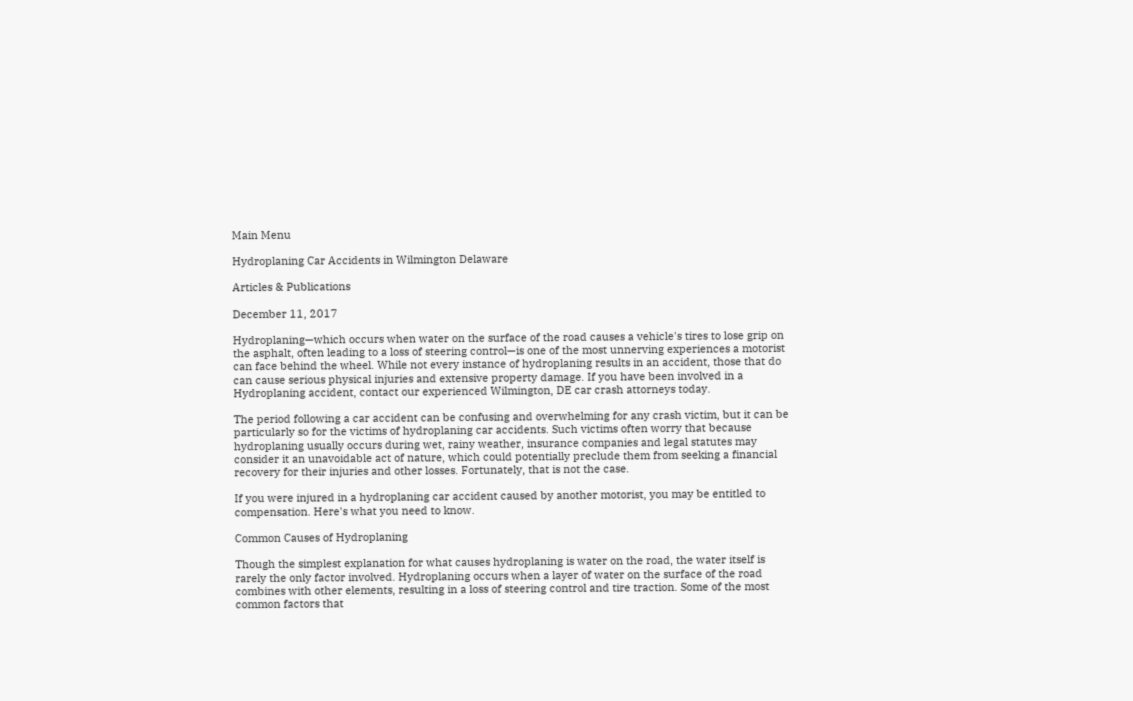Main Menu

Hydroplaning Car Accidents in Wilmington Delaware

Articles & Publications

December 11, 2017

Hydroplaning—which occurs when water on the surface of the road causes a vehicle's tires to lose grip on the asphalt, often leading to a loss of steering control—is one of the most unnerving experiences a motorist can face behind the wheel. While not every instance of hydroplaning results in an accident, those that do can cause serious physical injuries and extensive property damage. If you have been involved in a Hydroplaning accident, contact our experienced Wilmington, DE car crash attorneys today.

The period following a car accident can be confusing and overwhelming for any crash victim, but it can be particularly so for the victims of hydroplaning car accidents. Such victims often worry that because hydroplaning usually occurs during wet, rainy weather, insurance companies and legal statutes may consider it an unavoidable act of nature, which could potentially preclude them from seeking a financial recovery for their injuries and other losses. Fortunately, that is not the case.

If you were injured in a hydroplaning car accident caused by another motorist, you may be entitled to compensation. Here's what you need to know.

Common Causes of Hydroplaning

Though the simplest explanation for what causes hydroplaning is water on the road, the water itself is rarely the only factor involved. Hydroplaning occurs when a layer of water on the surface of the road combines with other elements, resulting in a loss of steering control and tire traction. Some of the most common factors that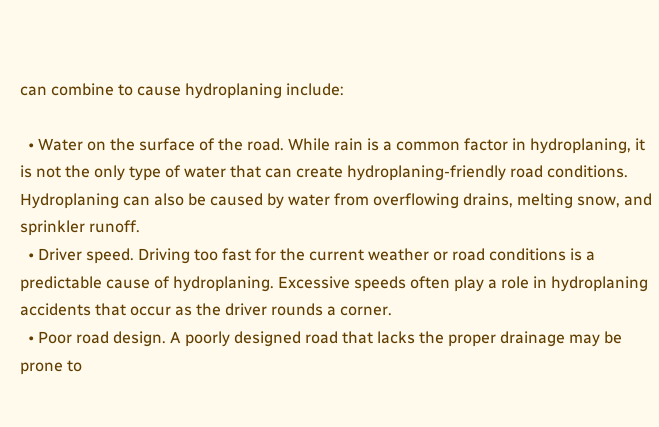can combine to cause hydroplaning include:

  • Water on the surface of the road. While rain is a common factor in hydroplaning, it is not the only type of water that can create hydroplaning-friendly road conditions. Hydroplaning can also be caused by water from overflowing drains, melting snow, and sprinkler runoff.
  • Driver speed. Driving too fast for the current weather or road conditions is a predictable cause of hydroplaning. Excessive speeds often play a role in hydroplaning accidents that occur as the driver rounds a corner.
  • Poor road design. A poorly designed road that lacks the proper drainage may be prone to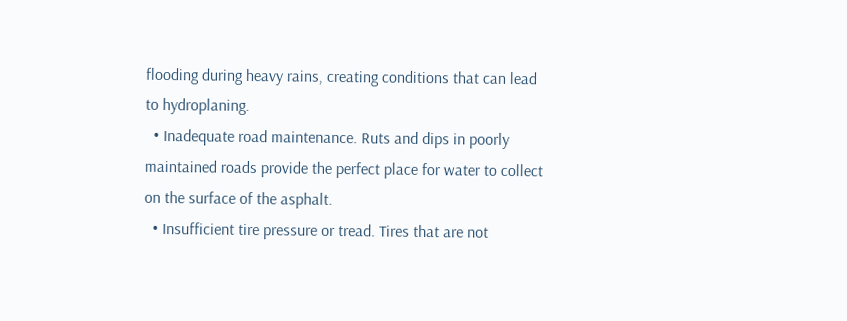flooding during heavy rains, creating conditions that can lead to hydroplaning.
  • Inadequate road maintenance. Ruts and dips in poorly maintained roads provide the perfect place for water to collect on the surface of the asphalt.
  • Insufficient tire pressure or tread. Tires that are not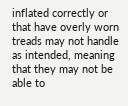inflated correctly or that have overly worn treads may not handle as intended, meaning that they may not be able to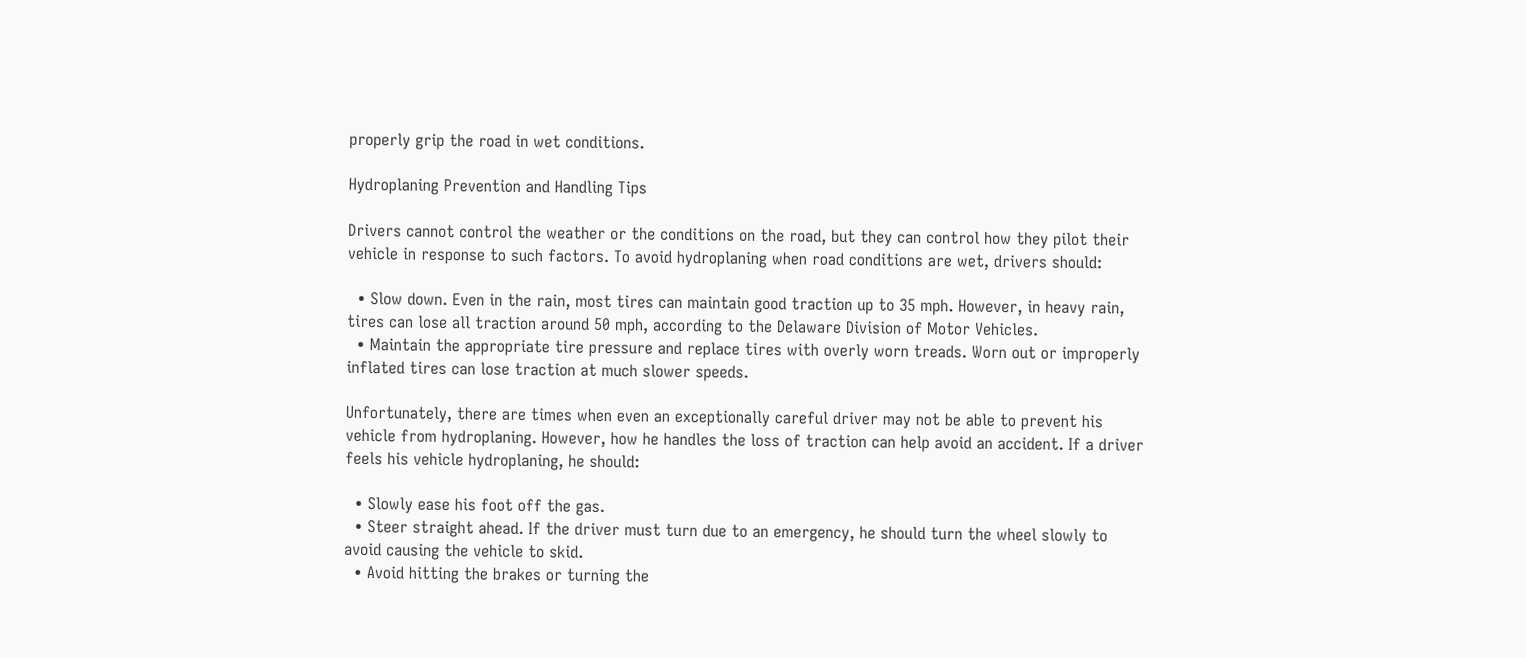properly grip the road in wet conditions.

Hydroplaning Prevention and Handling Tips

Drivers cannot control the weather or the conditions on the road, but they can control how they pilot their vehicle in response to such factors. To avoid hydroplaning when road conditions are wet, drivers should:

  • Slow down. Even in the rain, most tires can maintain good traction up to 35 mph. However, in heavy rain, tires can lose all traction around 50 mph, according to the Delaware Division of Motor Vehicles.
  • Maintain the appropriate tire pressure and replace tires with overly worn treads. Worn out or improperly inflated tires can lose traction at much slower speeds.

Unfortunately, there are times when even an exceptionally careful driver may not be able to prevent his vehicle from hydroplaning. However, how he handles the loss of traction can help avoid an accident. If a driver feels his vehicle hydroplaning, he should:

  • Slowly ease his foot off the gas.
  • Steer straight ahead. If the driver must turn due to an emergency, he should turn the wheel slowly to avoid causing the vehicle to skid.
  • Avoid hitting the brakes or turning the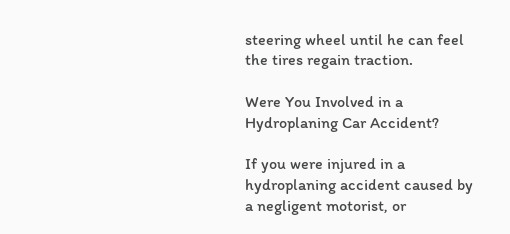steering wheel until he can feel the tires regain traction.

Were You Involved in a Hydroplaning Car Accident?

If you were injured in a hydroplaning accident caused by a negligent motorist, or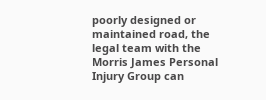poorly designed or maintained road, the legal team with the Morris James Personal Injury Group can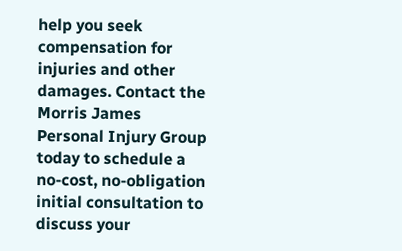help you seek compensation for injuries and other damages. Contact the Morris James Personal Injury Group today to schedule a no-cost, no-obligation initial consultation to discuss your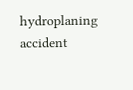hydroplaning accident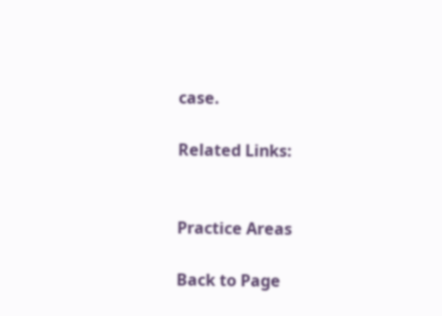case.

Related Links:


Practice Areas

Back to Page